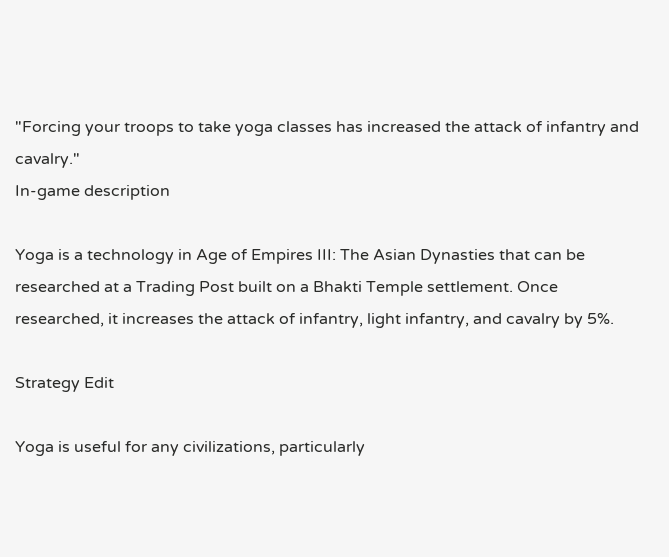"Forcing your troops to take yoga classes has increased the attack of infantry and cavalry."
In-game description

Yoga is a technology in Age of Empires III: The Asian Dynasties that can be researched at a Trading Post built on a Bhakti Temple settlement. Once researched, it increases the attack of infantry, light infantry, and cavalry by 5%.

Strategy Edit

Yoga is useful for any civilizations, particularly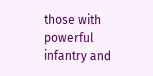those with powerful infantry and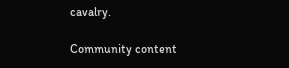cavalry.

Community content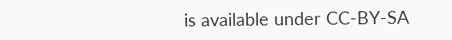is available under CC-BY-SA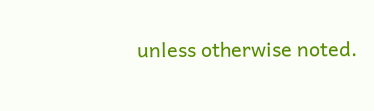unless otherwise noted.